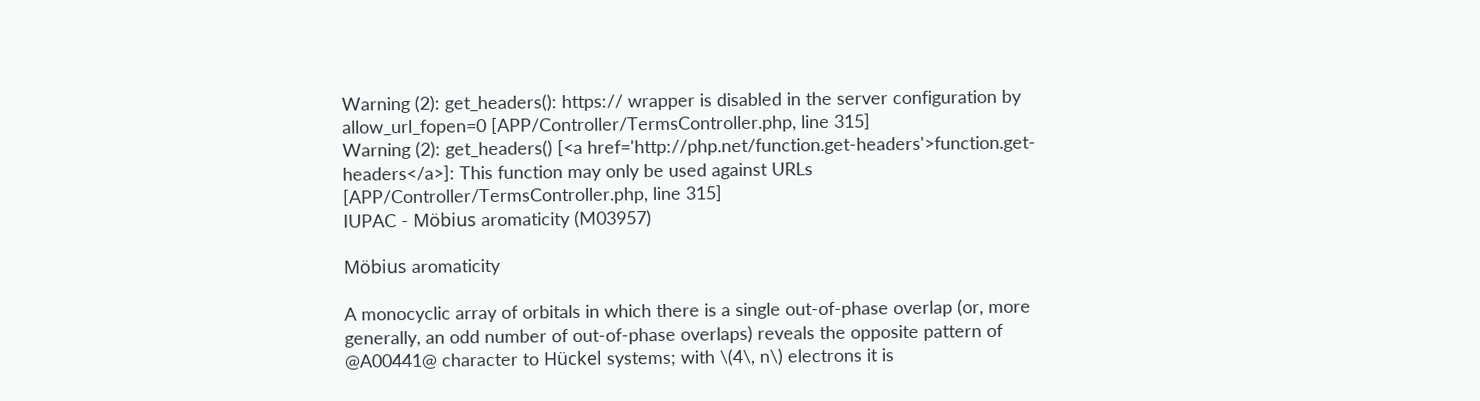Warning (2): get_headers(): https:// wrapper is disabled in the server configuration by allow_url_fopen=0 [APP/Controller/TermsController.php, line 315]
Warning (2): get_headers() [<a href='http://php.net/function.get-headers'>function.get-headers</a>]: This function may only be used against URLs [APP/Controller/TermsController.php, line 315]
IUPAC - Möbius aromaticity (M03957)

Möbius aromaticity

A monocyclic array of orbitals in which there is a single out-of-phase overlap (or, more generally, an odd number of out-of-phase overlaps) reveals the opposite pattern of @A00441@ character to Hückel systems; with \(4\, n\) electrons it is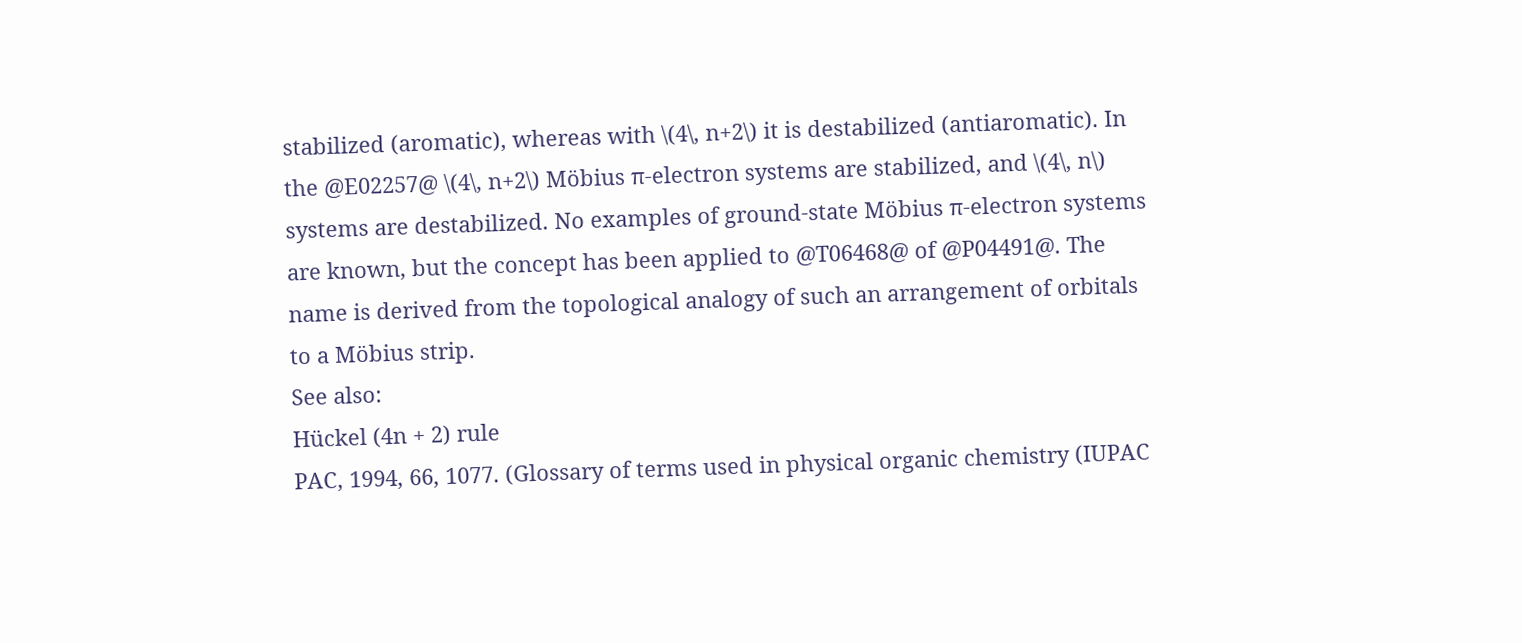stabilized (aromatic), whereas with \(4\, n+2\) it is destabilized (antiaromatic). In the @E02257@ \(4\, n+2\) Möbius π-electron systems are stabilized, and \(4\, n\) systems are destabilized. No examples of ground-state Möbius π-electron systems are known, but the concept has been applied to @T06468@ of @P04491@. The name is derived from the topological analogy of such an arrangement of orbitals to a Möbius strip.
See also:
Hückel (4n + 2) rule
PAC, 1994, 66, 1077. (Glossary of terms used in physical organic chemistry (IUPAC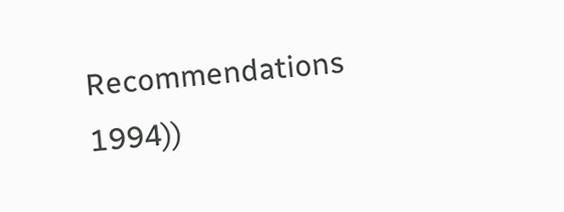Recommendations 1994))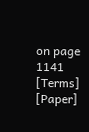on page 1141 [Terms] [Paper]